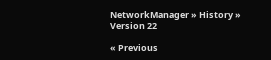NetworkManager » History » Version 22

« Previous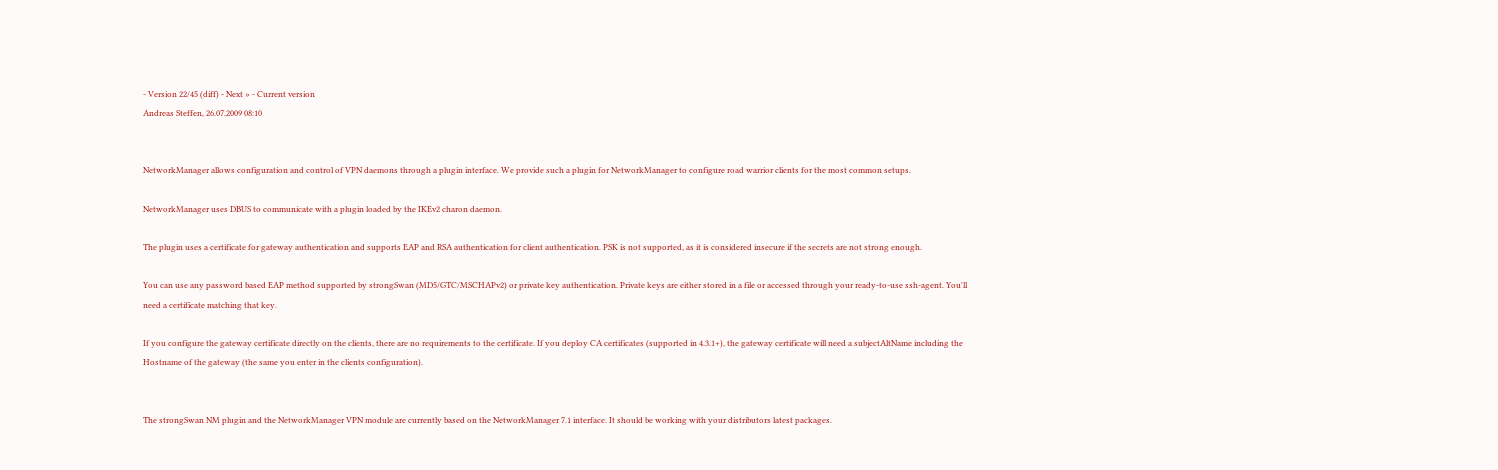- Version 22/45 (diff) - Next » - Current version
Andreas Steffen, 26.07.2009 08:10


NetworkManager allows configuration and control of VPN daemons through a plugin interface. We provide such a plugin for NetworkManager to configure road warrior clients for the most common setups.

NetworkManager uses DBUS to communicate with a plugin loaded by the IKEv2 charon daemon.

The plugin uses a certificate for gateway authentication and supports EAP and RSA authentication for client authentication. PSK is not supported, as it is considered insecure if the secrets are not strong enough.

You can use any password based EAP method supported by strongSwan (MD5/GTC/MSCHAPv2) or private key authentication. Private keys are either stored in a file or accessed through your ready-to-use ssh-agent. You'll need a certificate matching that key.

If you configure the gateway certificate directly on the clients, there are no requirements to the certificate. If you deploy CA certificates (supported in 4.3.1+), the gateway certificate will need a subjectAltName including the Hostname of the gateway (the same you enter in the clients configuration).


The strongSwan NM plugin and the NetworkManager VPN module are currently based on the NetworkManager 7.1 interface. It should be working with your distributors latest packages.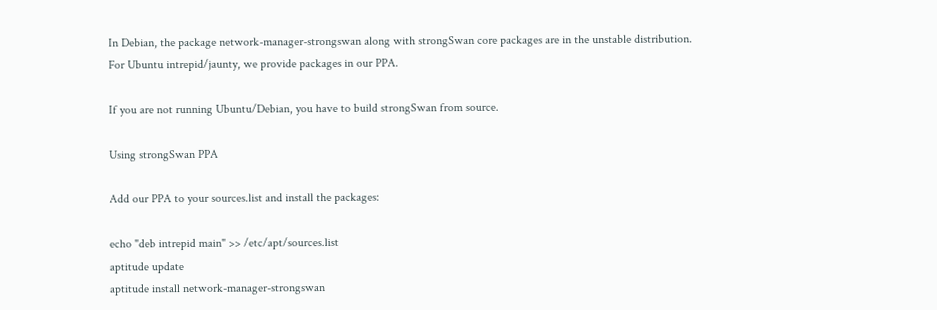In Debian, the package network-manager-strongswan along with strongSwan core packages are in the unstable distribution.
For Ubuntu intrepid/jaunty, we provide packages in our PPA.

If you are not running Ubuntu/Debian, you have to build strongSwan from source.

Using strongSwan PPA

Add our PPA to your sources.list and install the packages:

echo "deb intrepid main" >> /etc/apt/sources.list
aptitude update
aptitude install network-manager-strongswan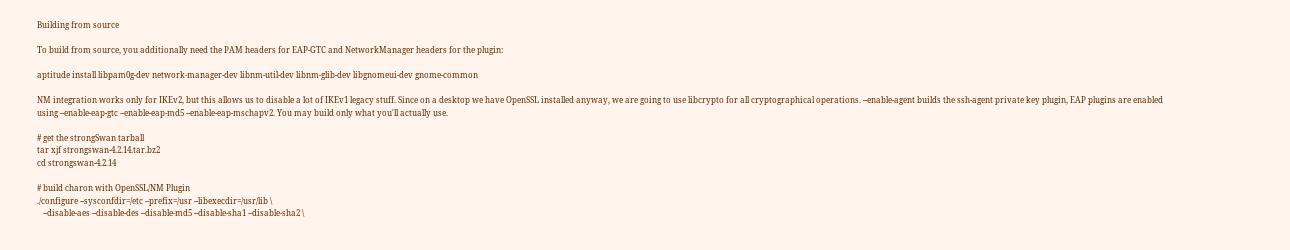Building from source

To build from source, you additionally need the PAM headers for EAP-GTC and NetworkManager headers for the plugin:

aptitude install libpam0g-dev network-manager-dev libnm-util-dev libnm-glib-dev libgnomeui-dev gnome-common

NM integration works only for IKEv2, but this allows us to disable a lot of IKEv1 legacy stuff. Since on a desktop we have OpenSSL installed anyway, we are going to use libcrypto for all cryptographical operations. --enable-agent builds the ssh-agent private key plugin, EAP plugins are enabled using --enable-eap-gtc --enable-eap-md5 --enable-eap-mschapv2. You may build only what you'll actually use.

# get the strongSwan tarball
tar xjf strongswan-4.2.14.tar.bz2
cd strongswan-4.2.14

# build charon with OpenSSL/NM Plugin
./configure --sysconfdir=/etc --prefix=/usr --libexecdir=/usr/lib \
   --disable-aes --disable-des --disable-md5 --disable-sha1 --disable-sha2 \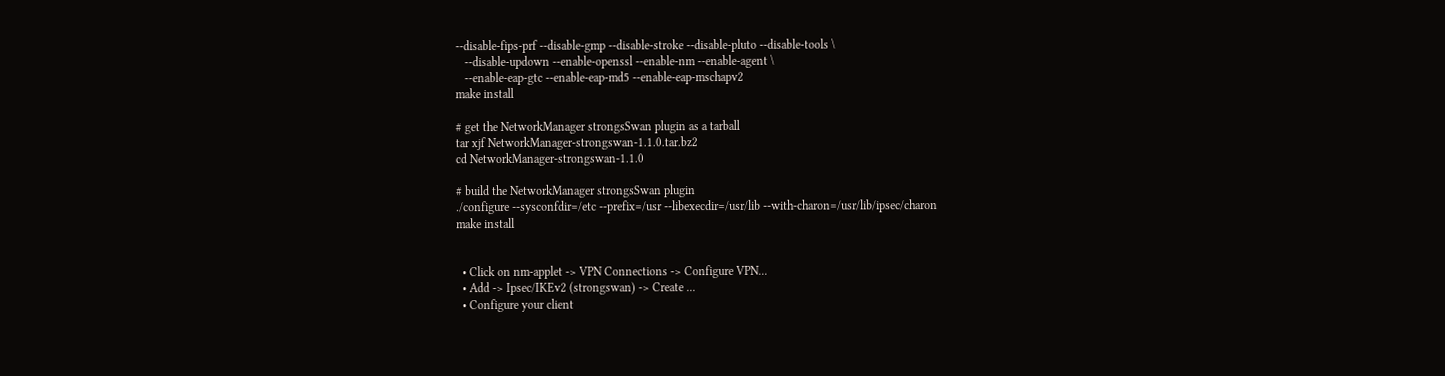--disable-fips-prf --disable-gmp --disable-stroke --disable-pluto --disable-tools \
   --disable-updown --enable-openssl --enable-nm --enable-agent \
   --enable-eap-gtc --enable-eap-md5 --enable-eap-mschapv2
make install

# get the NetworkManager strongsSwan plugin as a tarball
tar xjf NetworkManager-strongswan-1.1.0.tar.bz2
cd NetworkManager-strongswan-1.1.0

# build the NetworkManager strongsSwan plugin
./configure --sysconfdir=/etc --prefix=/usr --libexecdir=/usr/lib --with-charon=/usr/lib/ipsec/charon
make install


  • Click on nm-applet -> VPN Connections -> Configure VPN...
  • Add -> Ipsec/IKEv2 (strongswan) -> Create ...
  • Configure your client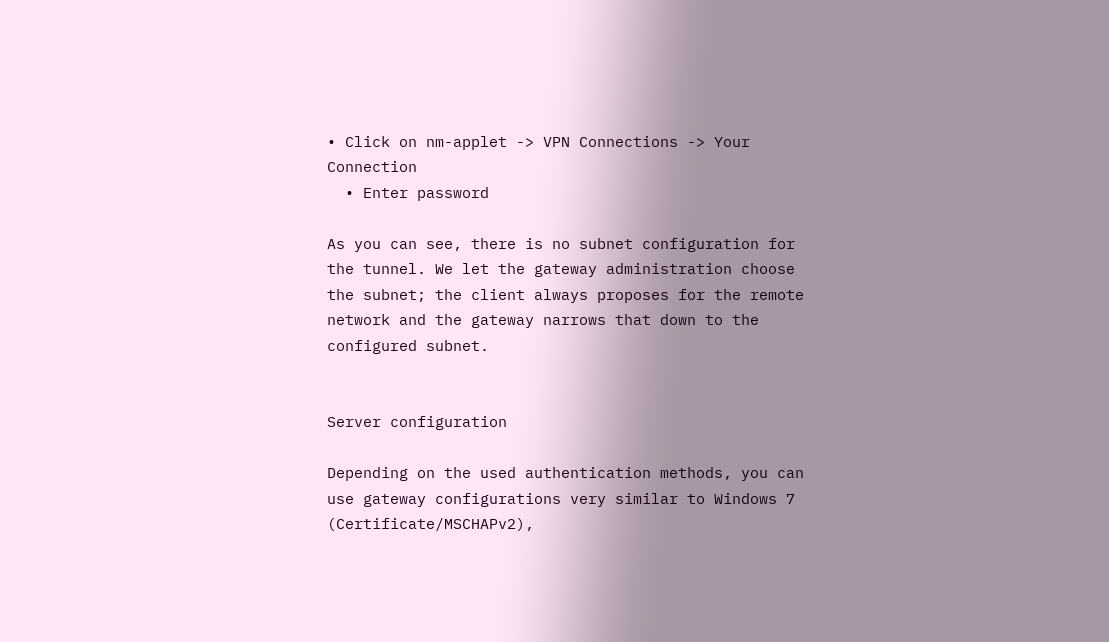• Click on nm-applet -> VPN Connections -> Your Connection
  • Enter password

As you can see, there is no subnet configuration for the tunnel. We let the gateway administration choose the subnet; the client always proposes for the remote network and the gateway narrows that down to the configured subnet.


Server configuration

Depending on the used authentication methods, you can use gateway configurations very similar to Windows 7 (Certificate/MSCHAPv2),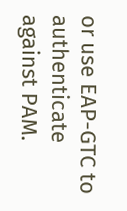or use EAP-GTC to authenticate against PAM.